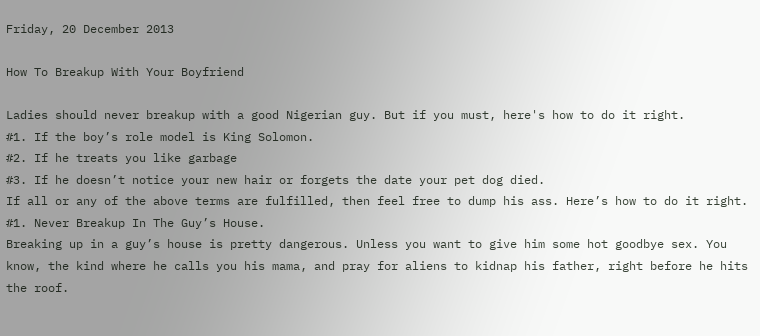Friday, 20 December 2013

How To Breakup With Your Boyfriend

Ladies should never breakup with a good Nigerian guy. But if you must, here's how to do it right.
#1. If the boy’s role model is King Solomon.
#2. If he treats you like garbage
#3. If he doesn’t notice your new hair or forgets the date your pet dog died.
If all or any of the above terms are fulfilled, then feel free to dump his ass. Here’s how to do it right.
#1. Never Breakup In The Guy’s House.
Breaking up in a guy’s house is pretty dangerous. Unless you want to give him some hot goodbye sex. You know, the kind where he calls you his mama, and pray for aliens to kidnap his father, right before he hits the roof.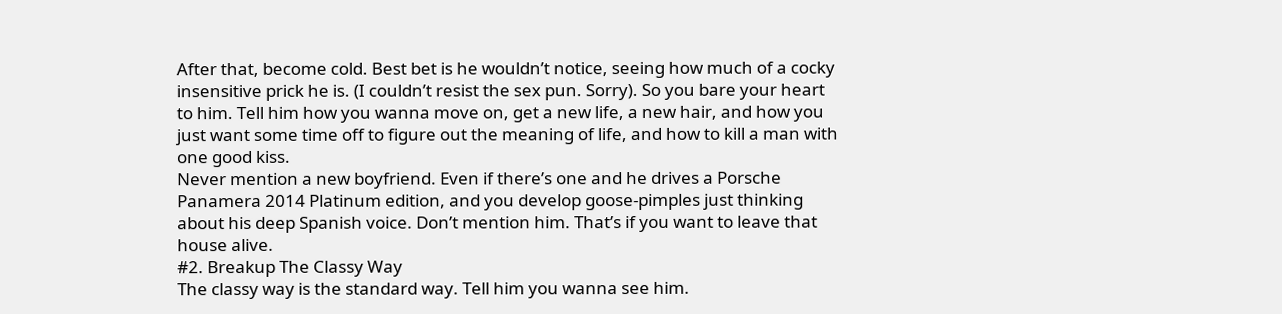After that, become cold. Best bet is he wouldn’t notice, seeing how much of a cocky insensitive prick he is. (I couldn’t resist the sex pun. Sorry). So you bare your heart to him. Tell him how you wanna move on, get a new life, a new hair, and how you just want some time off to figure out the meaning of life, and how to kill a man with one good kiss.
Never mention a new boyfriend. Even if there’s one and he drives a Porsche Panamera 2014 Platinum edition, and you develop goose-pimples just thinking about his deep Spanish voice. Don’t mention him. That’s if you want to leave that house alive.
#2. Breakup The Classy Way
The classy way is the standard way. Tell him you wanna see him.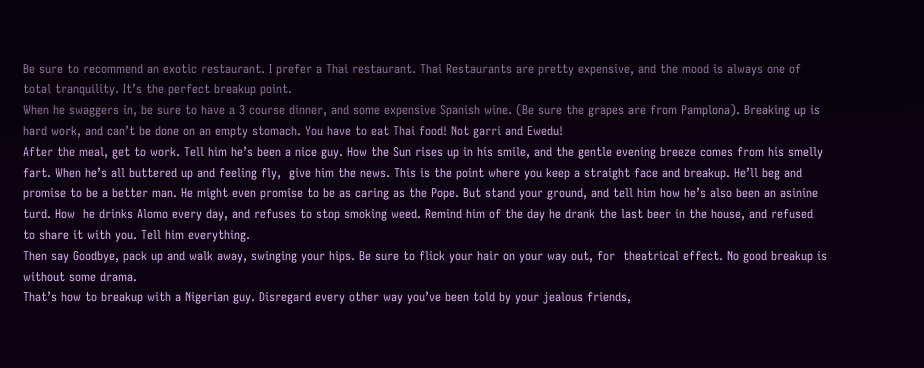Be sure to recommend an exotic restaurant. I prefer a Thai restaurant. Thai Restaurants are pretty expensive, and the mood is always one of total tranquility. It’s the perfect breakup point.
When he swaggers in, be sure to have a 3 course dinner, and some expensive Spanish wine. (Be sure the grapes are from Pamplona). Breaking up is hard work, and can’t be done on an empty stomach. You have to eat Thai food! Not garri and Ewedu!
After the meal, get to work. Tell him he’s been a nice guy. How the Sun rises up in his smile, and the gentle evening breeze comes from his smelly fart. When he’s all buttered up and feeling fly,  give him the news. This is the point where you keep a straight face and breakup. He’ll beg and promise to be a better man. He might even promise to be as caring as the Pope. But stand your ground, and tell him how he’s also been an asinine turd. How  he drinks Alomo every day, and refuses to stop smoking weed. Remind him of the day he drank the last beer in the house, and refused to share it with you. Tell him everything.
Then say Goodbye, pack up and walk away, swinging your hips. Be sure to flick your hair on your way out, for  theatrical effect. No good breakup is without some drama.
That’s how to breakup with a Nigerian guy. Disregard every other way you’ve been told by your jealous friends,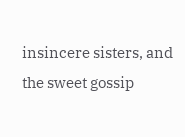insincere sisters, and the sweet gossip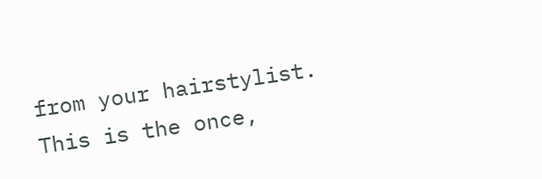from your hairstylist.
This is the once,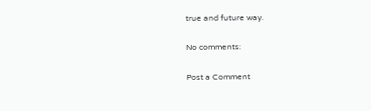true and future way.

No comments:

Post a Comment